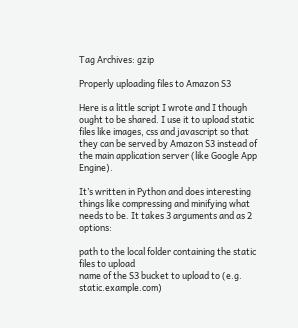Tag Archives: gzip

Properly uploading files to Amazon S3

Here is a little script I wrote and I though ought to be shared. I use it to upload static files like images, css and javascript so that they can be served by Amazon S3 instead of the main application server (like Google App Engine).

It’s written in Python and does interesting things like compressing and minifying what needs to be. It takes 3 arguments and as 2 options:

path to the local folder containing the static files to upload
name of the S3 bucket to upload to (e.g. static.example.com)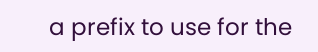a prefix to use for the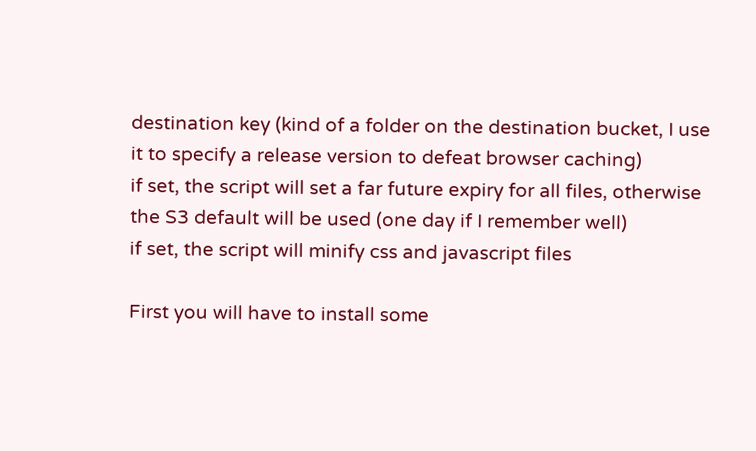destination key (kind of a folder on the destination bucket, I use it to specify a release version to defeat browser caching)
if set, the script will set a far future expiry for all files, otherwise the S3 default will be used (one day if I remember well)
if set, the script will minify css and javascript files

First you will have to install some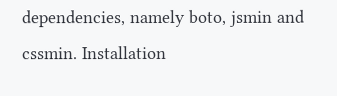dependencies, namely boto, jsmin and cssmin. Installation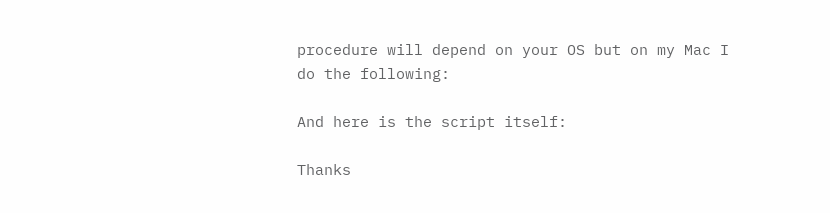procedure will depend on your OS but on my Mac I do the following:

And here is the script itself:

Thanks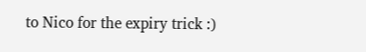to Nico for the expiry trick :)